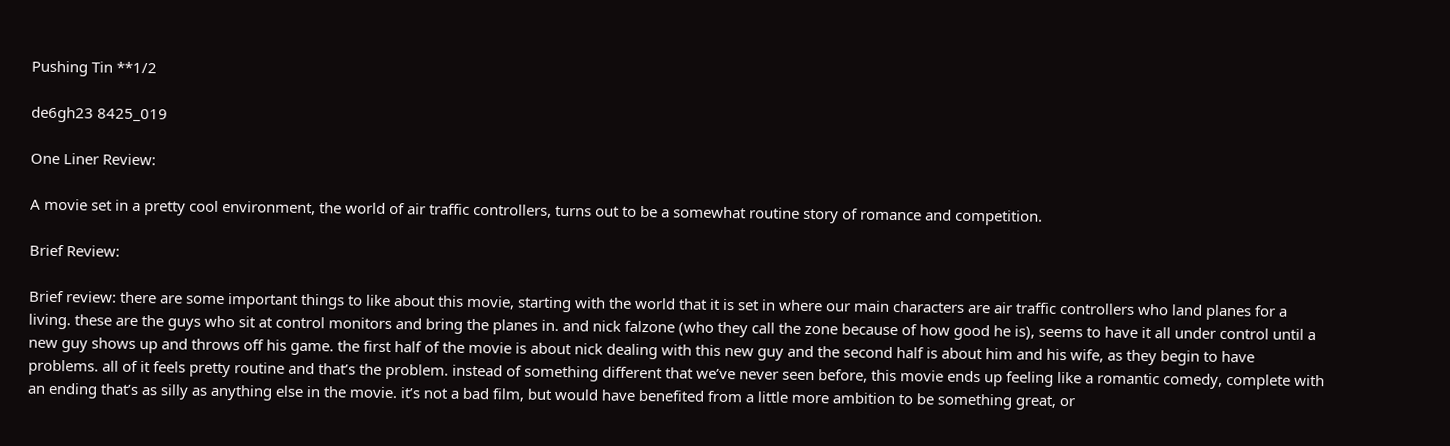Pushing Tin **1/2

de6gh23 8425_019

One Liner Review:

A movie set in a pretty cool environment, the world of air traffic controllers, turns out to be a somewhat routine story of romance and competition.

Brief Review:

Brief review: there are some important things to like about this movie, starting with the world that it is set in where our main characters are air traffic controllers who land planes for a living. these are the guys who sit at control monitors and bring the planes in. and nick falzone (who they call the zone because of how good he is), seems to have it all under control until a new guy shows up and throws off his game. the first half of the movie is about nick dealing with this new guy and the second half is about him and his wife, as they begin to have problems. all of it feels pretty routine and that’s the problem. instead of something different that we’ve never seen before, this movie ends up feeling like a romantic comedy, complete with an ending that’s as silly as anything else in the movie. it’s not a bad film, but would have benefited from a little more ambition to be something great, or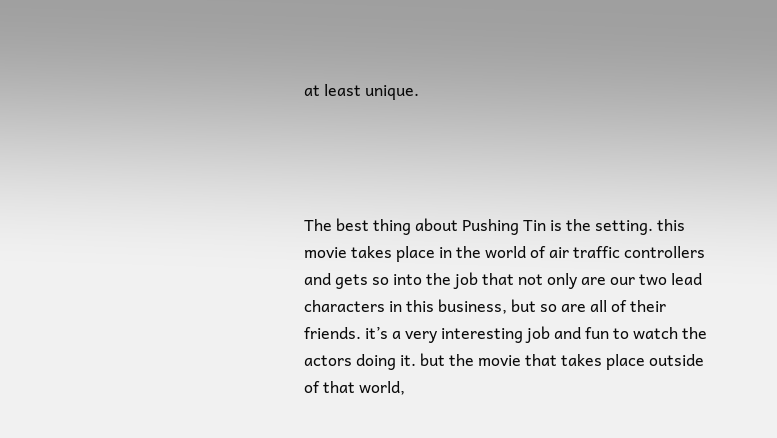at least unique.




The best thing about Pushing Tin is the setting. this movie takes place in the world of air traffic controllers and gets so into the job that not only are our two lead characters in this business, but so are all of their friends. it’s a very interesting job and fun to watch the actors doing it. but the movie that takes place outside of that world,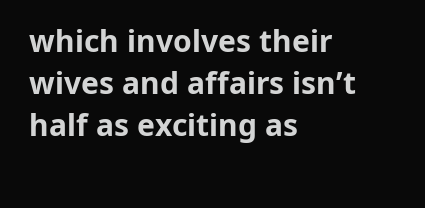which involves their wives and affairs isn’t half as exciting as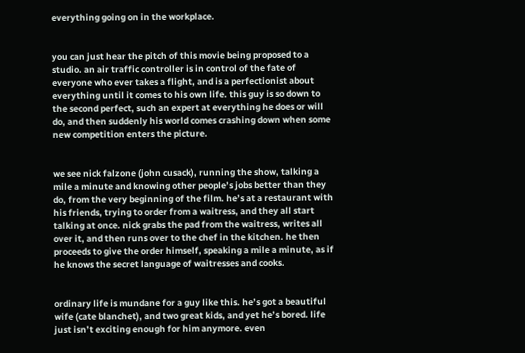everything going on in the workplace.


you can just hear the pitch of this movie being proposed to a studio. an air traffic controller is in control of the fate of everyone who ever takes a flight, and is a perfectionist about everything until it comes to his own life. this guy is so down to the second perfect, such an expert at everything he does or will do, and then suddenly his world comes crashing down when some new competition enters the picture.


we see nick falzone (john cusack), running the show, talking a mile a minute and knowing other people’s jobs better than they do, from the very beginning of the film. he’s at a restaurant with his friends, trying to order from a waitress, and they all start talking at once. nick grabs the pad from the waitress, writes all over it, and then runs over to the chef in the kitchen. he then proceeds to give the order himself, speaking a mile a minute, as if he knows the secret language of waitresses and cooks.


ordinary life is mundane for a guy like this. he’s got a beautiful wife (cate blanchet), and two great kids, and yet he’s bored. life just isn’t exciting enough for him anymore. even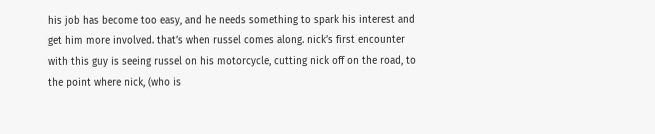his job has become too easy, and he needs something to spark his interest and get him more involved. that’s when russel comes along. nick’s first encounter with this guy is seeing russel on his motorcycle, cutting nick off on the road, to the point where nick, (who is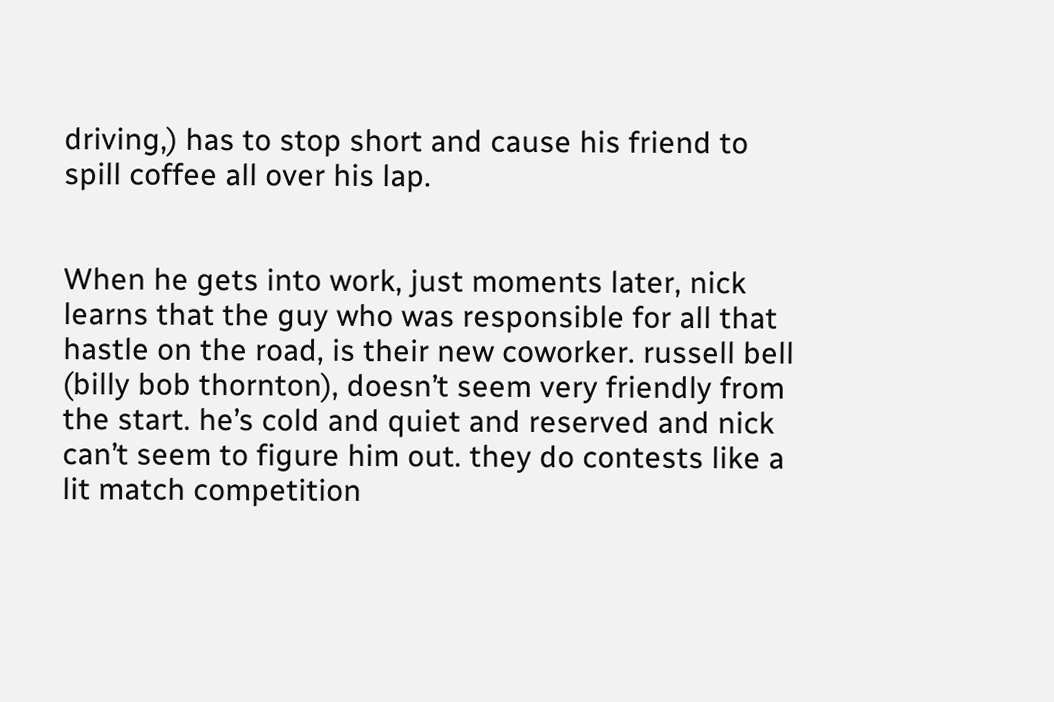driving,) has to stop short and cause his friend to spill coffee all over his lap.


When he gets into work, just moments later, nick learns that the guy who was responsible for all that hastle on the road, is their new coworker. russell bell (billy bob thornton), doesn’t seem very friendly from the start. he’s cold and quiet and reserved and nick can’t seem to figure him out. they do contests like a lit match competition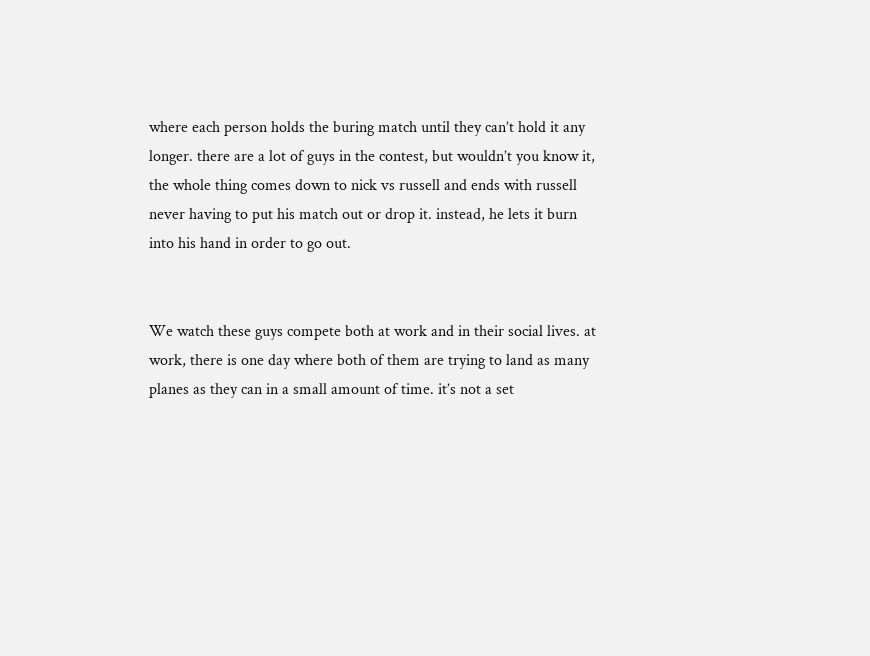where each person holds the buring match until they can’t hold it any longer. there are a lot of guys in the contest, but wouldn’t you know it, the whole thing comes down to nick vs russell and ends with russell never having to put his match out or drop it. instead, he lets it burn into his hand in order to go out.


We watch these guys compete both at work and in their social lives. at work, there is one day where both of them are trying to land as many planes as they can in a small amount of time. it’s not a set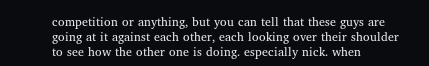competition or anything, but you can tell that these guys are going at it against each other, each looking over their shoulder to see how the other one is doing. especially nick. when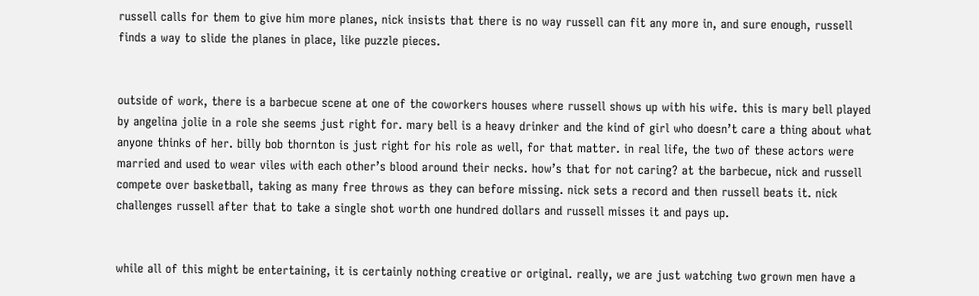russell calls for them to give him more planes, nick insists that there is no way russell can fit any more in, and sure enough, russell finds a way to slide the planes in place, like puzzle pieces.


outside of work, there is a barbecue scene at one of the coworkers houses where russell shows up with his wife. this is mary bell played by angelina jolie in a role she seems just right for. mary bell is a heavy drinker and the kind of girl who doesn’t care a thing about what anyone thinks of her. billy bob thornton is just right for his role as well, for that matter. in real life, the two of these actors were married and used to wear viles with each other’s blood around their necks. how’s that for not caring? at the barbecue, nick and russell compete over basketball, taking as many free throws as they can before missing. nick sets a record and then russell beats it. nick challenges russell after that to take a single shot worth one hundred dollars and russell misses it and pays up.


while all of this might be entertaining, it is certainly nothing creative or original. really, we are just watching two grown men have a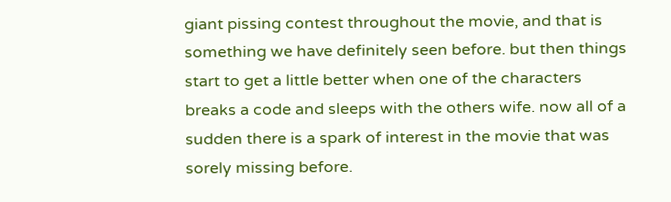giant pissing contest throughout the movie, and that is something we have definitely seen before. but then things start to get a little better when one of the characters breaks a code and sleeps with the others wife. now all of a sudden there is a spark of interest in the movie that was sorely missing before.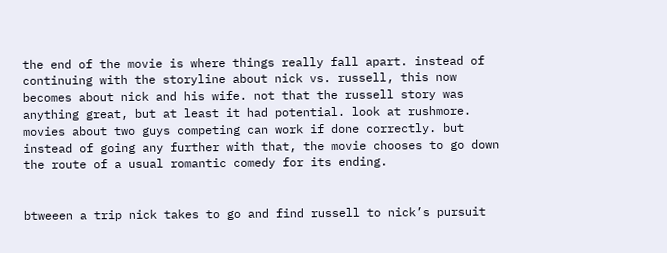the end of the movie is where things really fall apart. instead of continuing with the storyline about nick vs. russell, this now becomes about nick and his wife. not that the russell story was anything great, but at least it had potential. look at rushmore. movies about two guys competing can work if done correctly. but instead of going any further with that, the movie chooses to go down the route of a usual romantic comedy for its ending.


btweeen a trip nick takes to go and find russell to nick’s pursuit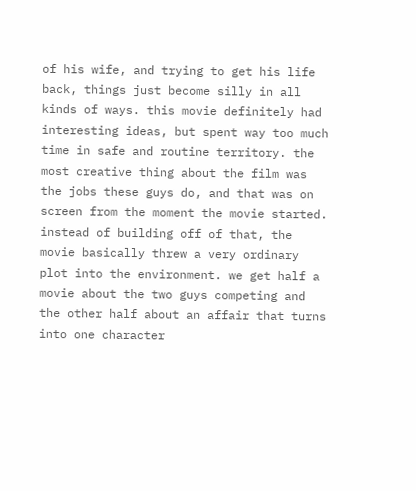of his wife, and trying to get his life back, things just become silly in all kinds of ways. this movie definitely had interesting ideas, but spent way too much time in safe and routine territory. the most creative thing about the film was the jobs these guys do, and that was on screen from the moment the movie started. instead of building off of that, the movie basically threw a very ordinary plot into the environment. we get half a movie about the two guys competing and the other half about an affair that turns into one character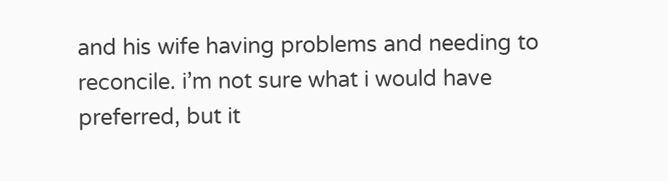and his wife having problems and needing to reconcile. i’m not sure what i would have preferred, but it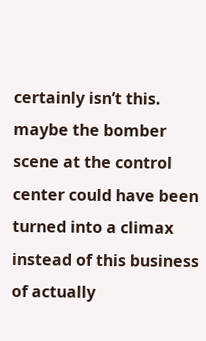certainly isn’t this. maybe the bomber scene at the control center could have been turned into a climax instead of this business of actually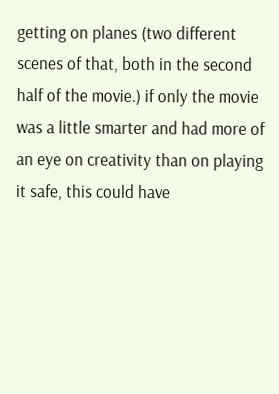getting on planes (two different scenes of that, both in the second half of the movie.) if only the movie was a little smarter and had more of an eye on creativity than on playing it safe, this could have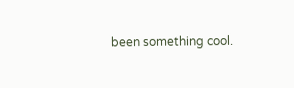been something cool.